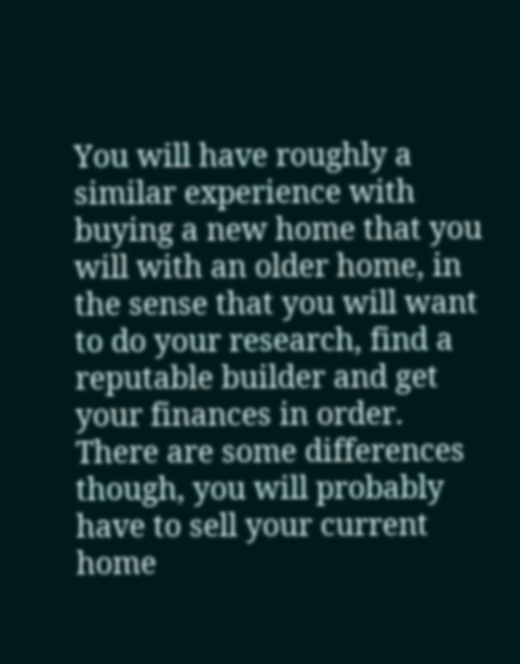You will have roughly a similar experience with buying a new home that you will with an older home, in the sense that you will want to do your research, find a reputable builder and get your finances in order. There are some differences though, you will probably have to sell your current home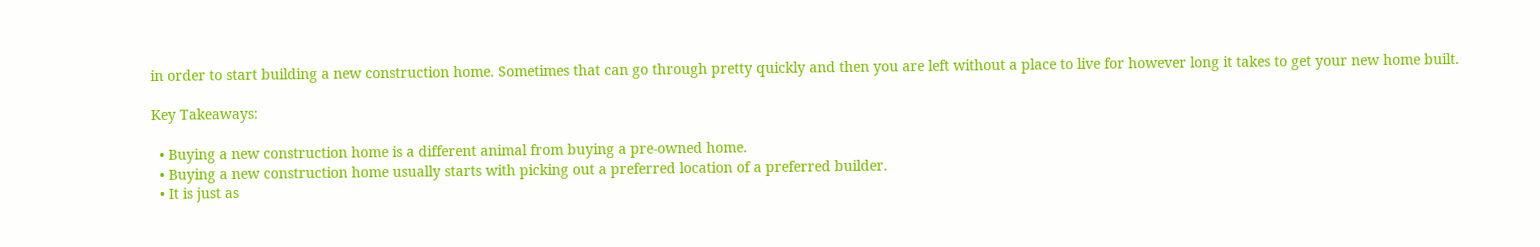in order to start building a new construction home. Sometimes that can go through pretty quickly and then you are left without a place to live for however long it takes to get your new home built.

Key Takeaways:

  • Buying a new construction home is a different animal from buying a pre-owned home.
  • Buying a new construction home usually starts with picking out a preferred location of a preferred builder.
  • It is just as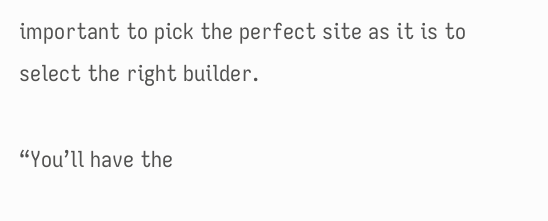important to pick the perfect site as it is to select the right builder.

“You’ll have the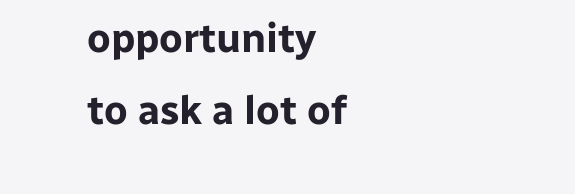opportunity to ask a lot of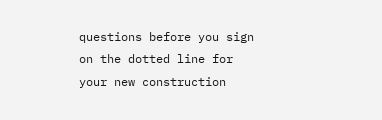questions before you sign on the dotted line for your new construction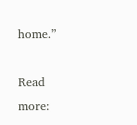home.”

Read more: